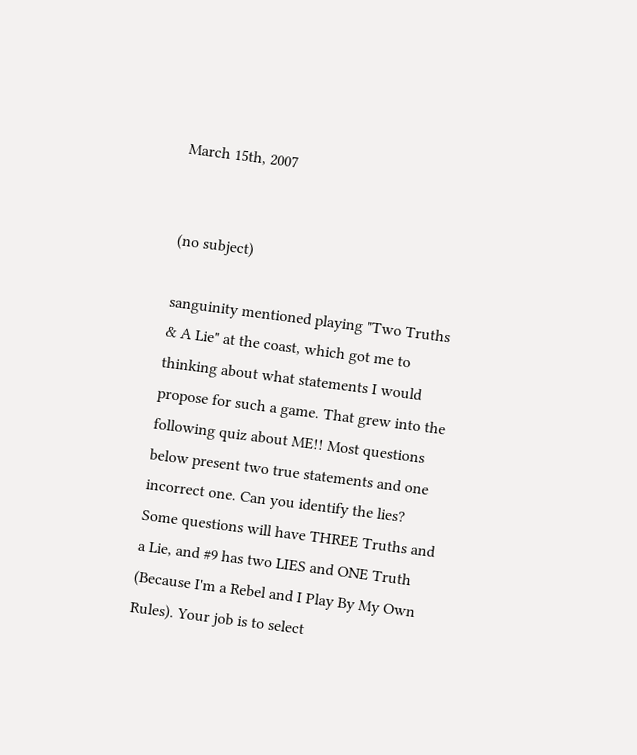March 15th, 2007


(no subject)

sanguinity mentioned playing "Two Truths & A Lie" at the coast, which got me to thinking about what statements I would propose for such a game. That grew into the following quiz about ME!! Most questions below present two true statements and one incorrect one. Can you identify the lies? Some questions will have THREE Truths and a Lie, and #9 has two LIES and ONE Truth (Because I'm a Rebel and I Play By My Own Rules). Your job is to select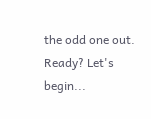the odd one out. Ready? Let's begin...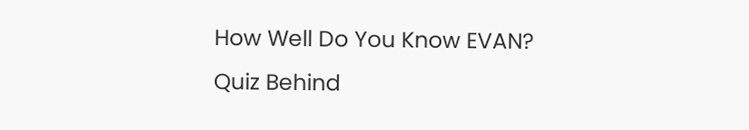How Well Do You Know EVAN? Quiz Behind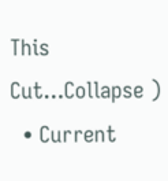This Cut...Collapse )
  • Current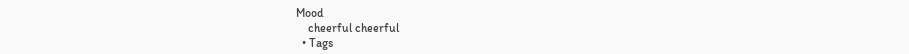Mood
    cheerful cheerful
  • Tags